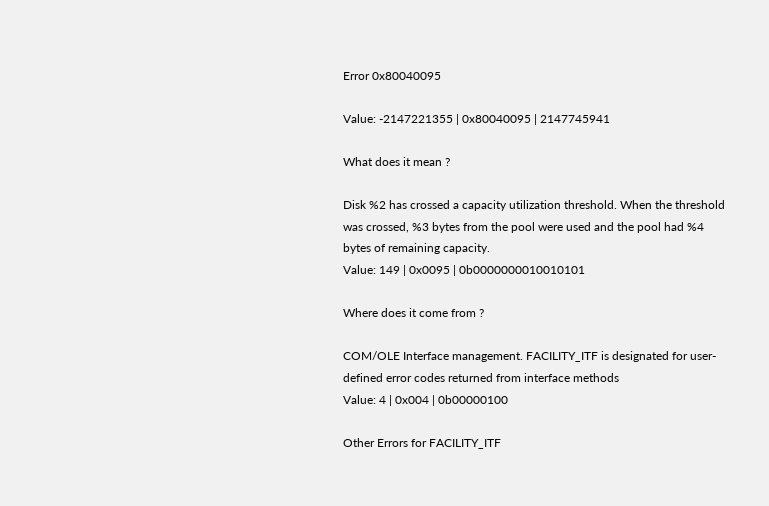Error 0x80040095

Value: -2147221355 | 0x80040095 | 2147745941

What does it mean ?

Disk %2 has crossed a capacity utilization threshold. When the threshold was crossed, %3 bytes from the pool were used and the pool had %4 bytes of remaining capacity.
Value: 149 | 0x0095 | 0b0000000010010101

Where does it come from ?

COM/OLE Interface management. FACILITY_ITF is designated for user-defined error codes returned from interface methods
Value: 4 | 0x004 | 0b00000100

Other Errors for FACILITY_ITF